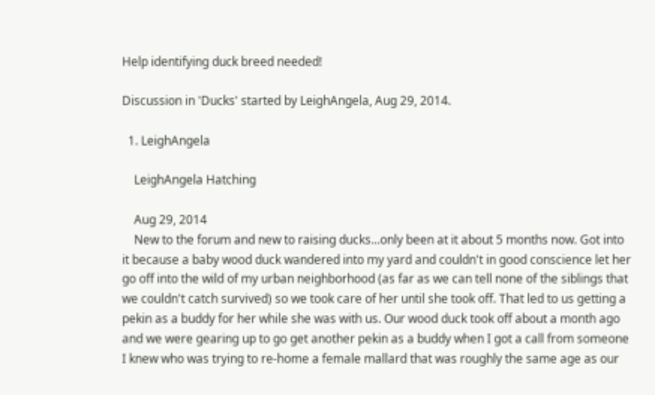Help identifying duck breed needed!

Discussion in 'Ducks' started by LeighAngela, Aug 29, 2014.

  1. LeighAngela

    LeighAngela Hatching

    Aug 29, 2014
    New to the forum and new to raising ducks...only been at it about 5 months now. Got into it because a baby wood duck wandered into my yard and couldn't in good conscience let her go off into the wild of my urban neighborhood (as far as we can tell none of the siblings that we couldn't catch survived) so we took care of her until she took off. That led to us getting a pekin as a buddy for her while she was with us. Our wood duck took off about a month ago and we were gearing up to go get another pekin as a buddy when I got a call from someone I knew who was trying to re-home a female mallard that was roughly the same age as our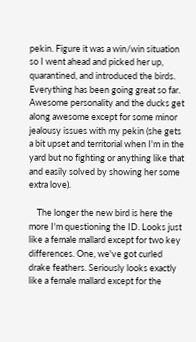pekin. Figure it was a win/win situation so I went ahead and picked her up, quarantined, and introduced the birds. Everything has been going great so far. Awesome personality and the ducks get along awesome except for some minor jealousy issues with my pekin (she gets a bit upset and territorial when I'm in the yard but no fighting or anything like that and easily solved by showing her some extra love).

    The longer the new bird is here the more I'm questioning the ID. Looks just like a female mallard except for two key differences. One, we've got curled drake feathers. Seriously looks exactly like a female mallard except for the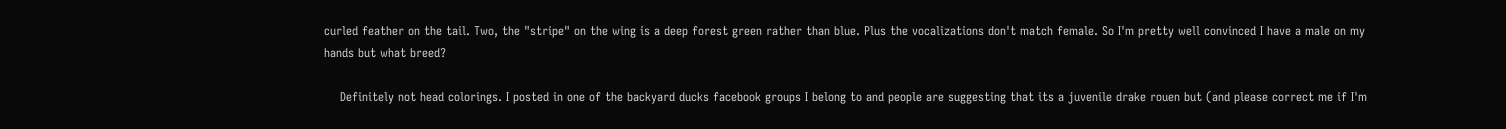curled feather on the tail. Two, the "stripe" on the wing is a deep forest green rather than blue. Plus the vocalizations don't match female. So I'm pretty well convinced I have a male on my hands but what breed?

    Definitely not head colorings. I posted in one of the backyard ducks facebook groups I belong to and people are suggesting that its a juvenile drake rouen but (and please correct me if I'm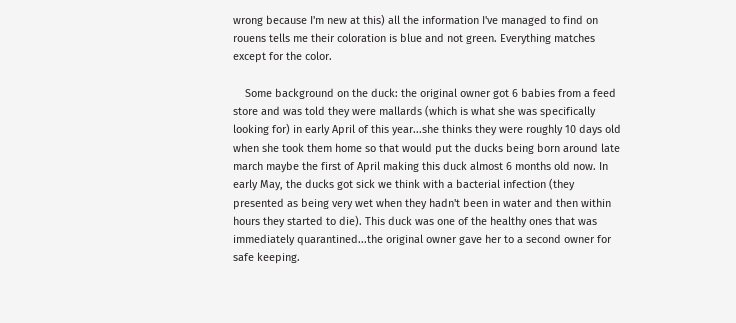wrong because I'm new at this) all the information I've managed to find on rouens tells me their coloration is blue and not green. Everything matches except for the color.

    Some background on the duck: the original owner got 6 babies from a feed store and was told they were mallards (which is what she was specifically looking for) in early April of this year...she thinks they were roughly 10 days old when she took them home so that would put the ducks being born around late march maybe the first of April making this duck almost 6 months old now. In early May, the ducks got sick we think with a bacterial infection (they presented as being very wet when they hadn't been in water and then within hours they started to die). This duck was one of the healthy ones that was immediately quarantined...the original owner gave her to a second owner for safe keeping.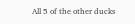All 5 of the other ducks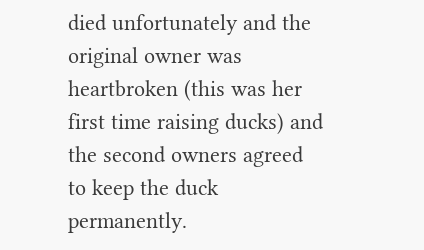died unfortunately and the original owner was heartbroken (this was her first time raising ducks) and the second owners agreed to keep the duck permanently.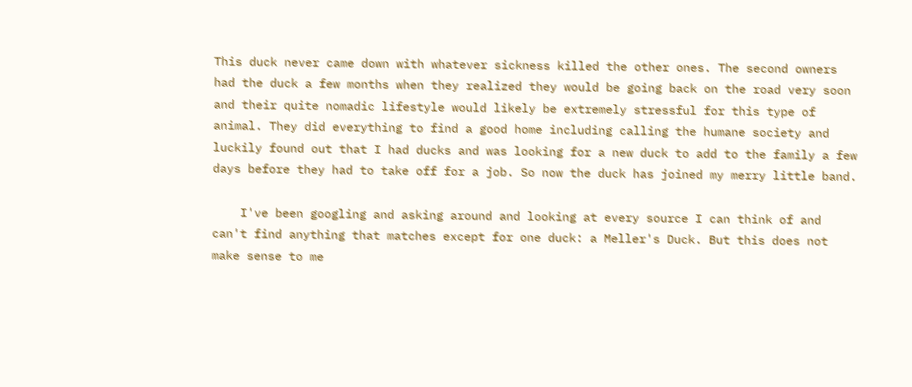This duck never came down with whatever sickness killed the other ones. The second owners had the duck a few months when they realized they would be going back on the road very soon and their quite nomadic lifestyle would likely be extremely stressful for this type of animal. They did everything to find a good home including calling the humane society and luckily found out that I had ducks and was looking for a new duck to add to the family a few days before they had to take off for a job. So now the duck has joined my merry little band.

    I've been googling and asking around and looking at every source I can think of and can't find anything that matches except for one duck: a Meller's Duck. But this does not make sense to me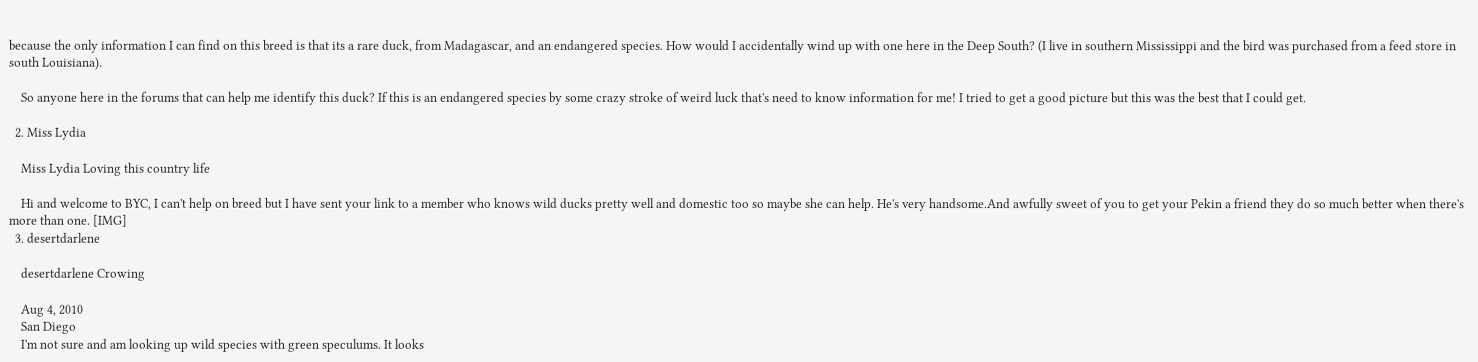because the only information I can find on this breed is that its a rare duck, from Madagascar, and an endangered species. How would I accidentally wind up with one here in the Deep South? (I live in southern Mississippi and the bird was purchased from a feed store in south Louisiana).

    So anyone here in the forums that can help me identify this duck? If this is an endangered species by some crazy stroke of weird luck that's need to know information for me! I tried to get a good picture but this was the best that I could get.

  2. Miss Lydia

    Miss Lydia Loving this country life

    Hi and welcome to BYC, I can't help on breed but I have sent your link to a member who knows wild ducks pretty well and domestic too so maybe she can help. He's very handsome.And awfully sweet of you to get your Pekin a friend they do so much better when there's more than one. [IMG]
  3. desertdarlene

    desertdarlene Crowing

    Aug 4, 2010
    San Diego
    I'm not sure and am looking up wild species with green speculums. It looks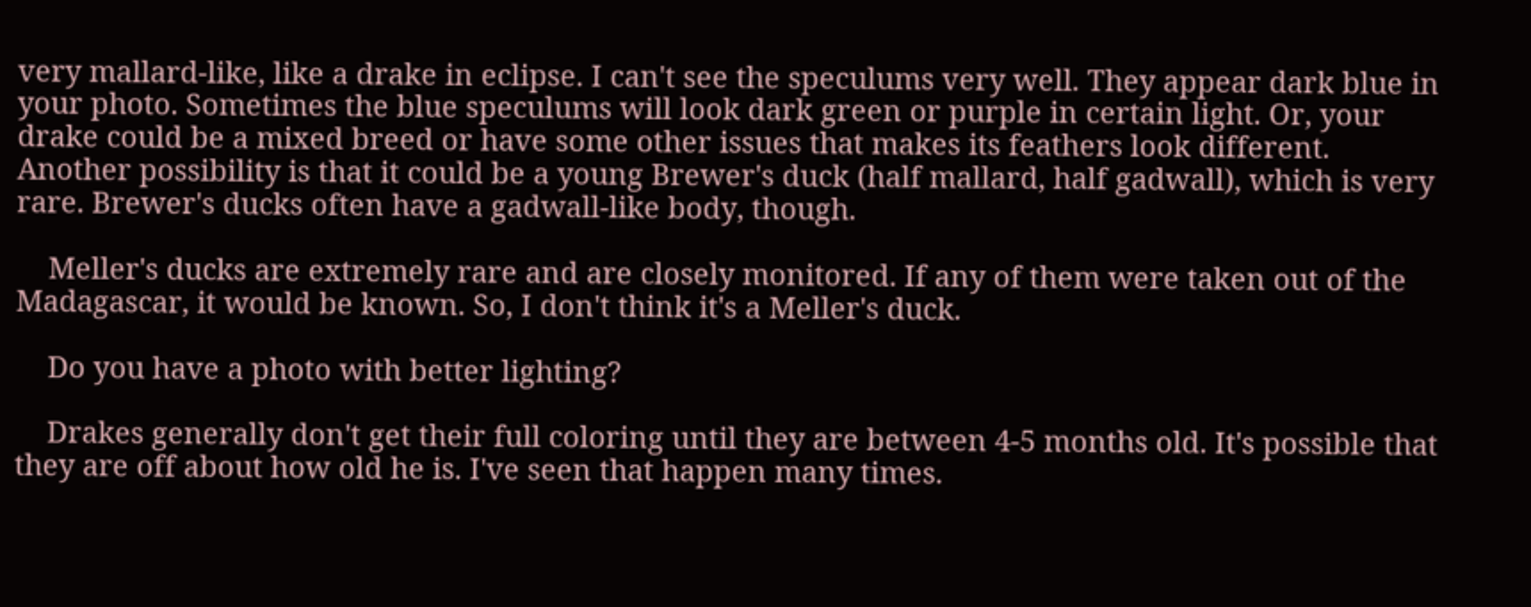very mallard-like, like a drake in eclipse. I can't see the speculums very well. They appear dark blue in your photo. Sometimes the blue speculums will look dark green or purple in certain light. Or, your drake could be a mixed breed or have some other issues that makes its feathers look different. Another possibility is that it could be a young Brewer's duck (half mallard, half gadwall), which is very rare. Brewer's ducks often have a gadwall-like body, though.

    Meller's ducks are extremely rare and are closely monitored. If any of them were taken out of the Madagascar, it would be known. So, I don't think it's a Meller's duck.

    Do you have a photo with better lighting?

    Drakes generally don't get their full coloring until they are between 4-5 months old. It's possible that they are off about how old he is. I've seen that happen many times.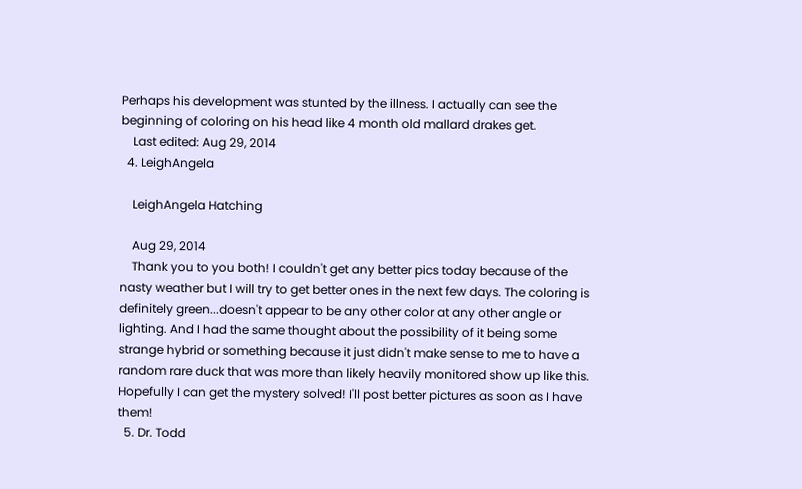Perhaps his development was stunted by the illness. I actually can see the beginning of coloring on his head like 4 month old mallard drakes get.
    Last edited: Aug 29, 2014
  4. LeighAngela

    LeighAngela Hatching

    Aug 29, 2014
    Thank you to you both! I couldn't get any better pics today because of the nasty weather but I will try to get better ones in the next few days. The coloring is definitely green...doesn't appear to be any other color at any other angle or lighting. And I had the same thought about the possibility of it being some strange hybrid or something because it just didn't make sense to me to have a random rare duck that was more than likely heavily monitored show up like this. Hopefully I can get the mystery solved! I'll post better pictures as soon as I have them!
  5. Dr. Todd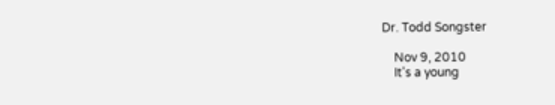Dr. Todd Songster

    Nov 9, 2010
    It's a young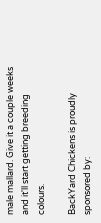male mallard. Give it a couple weeks and it'll start getting breeding colours.

BackYard Chickens is proudly sponsored by: